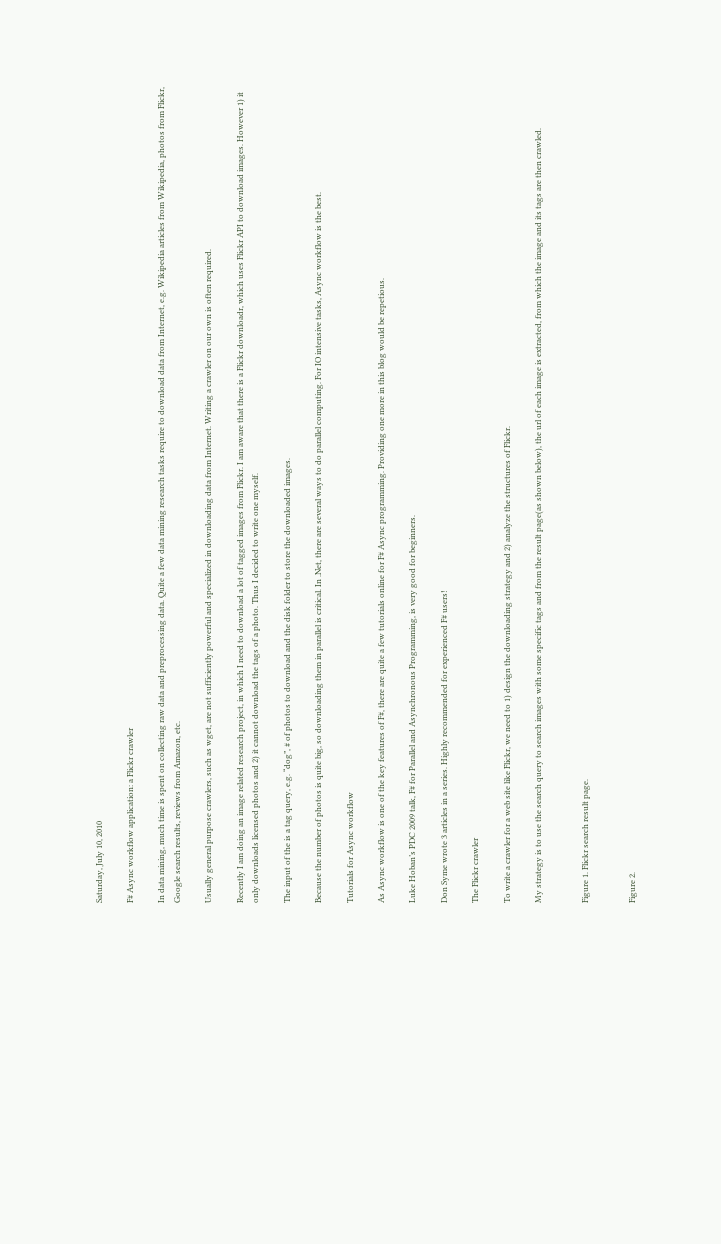Saturday, July 10, 2010

F# Async workflow application: a Flickr crawler

In data mining, much time is spent on collecting raw data and preprocessing data. Quite a few data mining research tasks require to download data from Internet, e.g. Wikipedia articles from Wikipedia, photos from Flickr, Google search results, reviews from Amazon, etc.

Usually general purpose crawlers, such as wget, are not sufficiently powerful and specialized in downloading data from Internet. Writing a crawler on our own is often required.

Recently I am doing an image related research project, in which I need to download a lot of tagged images from Flickr. I am aware that there is a Flickr downloadr, which uses Flickr API to download images. However 1) it only downloads licensed photos and 2) it cannot download the tags of a photo. Thus I decided to write one myself.

The input of the is a tag query, e.g. “dog”, # of photos to download and the disk folder to store the downloaded images.

Because the number of photos is quite big, so downloading them in parallel is critical. In .Net, there are several ways to do parallel computing. For IO intensive tasks, Async workflow is the best.

Tutorials for Async workflow

As Async workflow is one of the key features of F#, there are quite a few tutorials online for F# Async programming. Providing one more in this blog would be repetious.

Luke Hoban’s PDC 2009 talk, F# for Parallel and Asynchronous Programming, is very good for beginners.

Don Syme wrote 3 articles in a series. Highly recommended for experienced F# users!

The Flickr crawler

To write a crawler for a web site like Flickr, we need to 1) design the downloading strategy and 2) analyze the structures of Flickr.

My strategy is to use the search query to search images with some specific tags and from the result page(as shown below), the url of each image is extracted, from which the image and its tags are then crawled.


Figure 1. Flickr search result page.


Figure 2.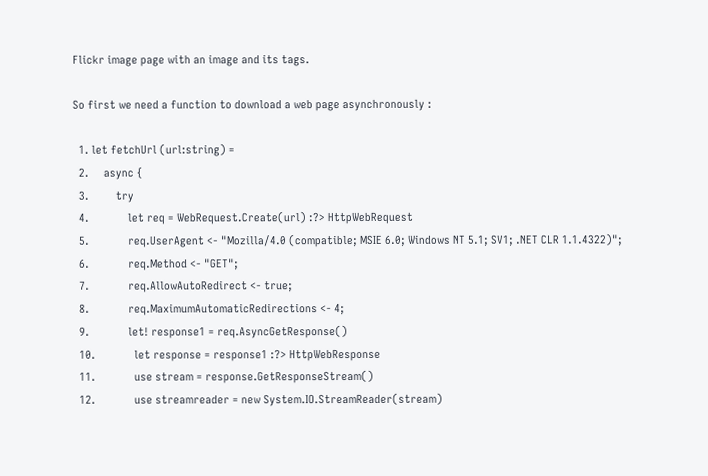Flickr image page with an image and its tags.

So first we need a function to download a web page asynchronously :

  1. let fetchUrl (url:string) =
  2.     async {
  3.         try
  4.             let req = WebRequest.Create(url) :?> HttpWebRequest
  5.             req.UserAgent <- "Mozilla/4.0 (compatible; MSIE 6.0; Windows NT 5.1; SV1; .NET CLR 1.1.4322)";
  6.             req.Method <- "GET";
  7.             req.AllowAutoRedirect <- true;
  8.             req.MaximumAutomaticRedirections <- 4;
  9.             let! response1 = req.AsyncGetResponse()
  10.             let response = response1 :?> HttpWebResponse
  11.             use stream = response.GetResponseStream()
  12.             use streamreader = new System.IO.StreamReader(stream)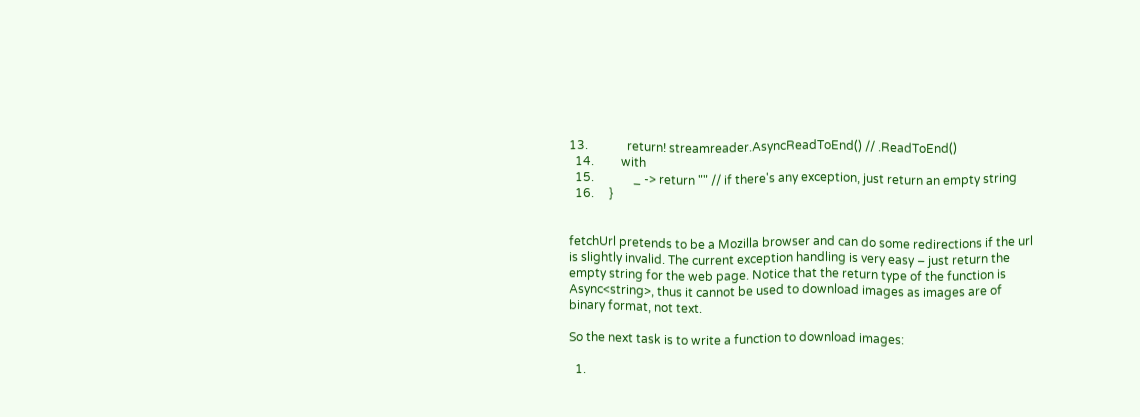13.             return! streamreader.AsyncReadToEnd() // .ReadToEnd()
  14.         with
  15.             _ -> return "" // if there's any exception, just return an empty string
  16.     }


fetchUrl pretends to be a Mozilla browser and can do some redirections if the url is slightly invalid. The current exception handling is very easy – just return the empty string for the web page. Notice that the return type of the function is Async<string>, thus it cannot be used to download images as images are of binary format, not text.

So the next task is to write a function to download images:

  1.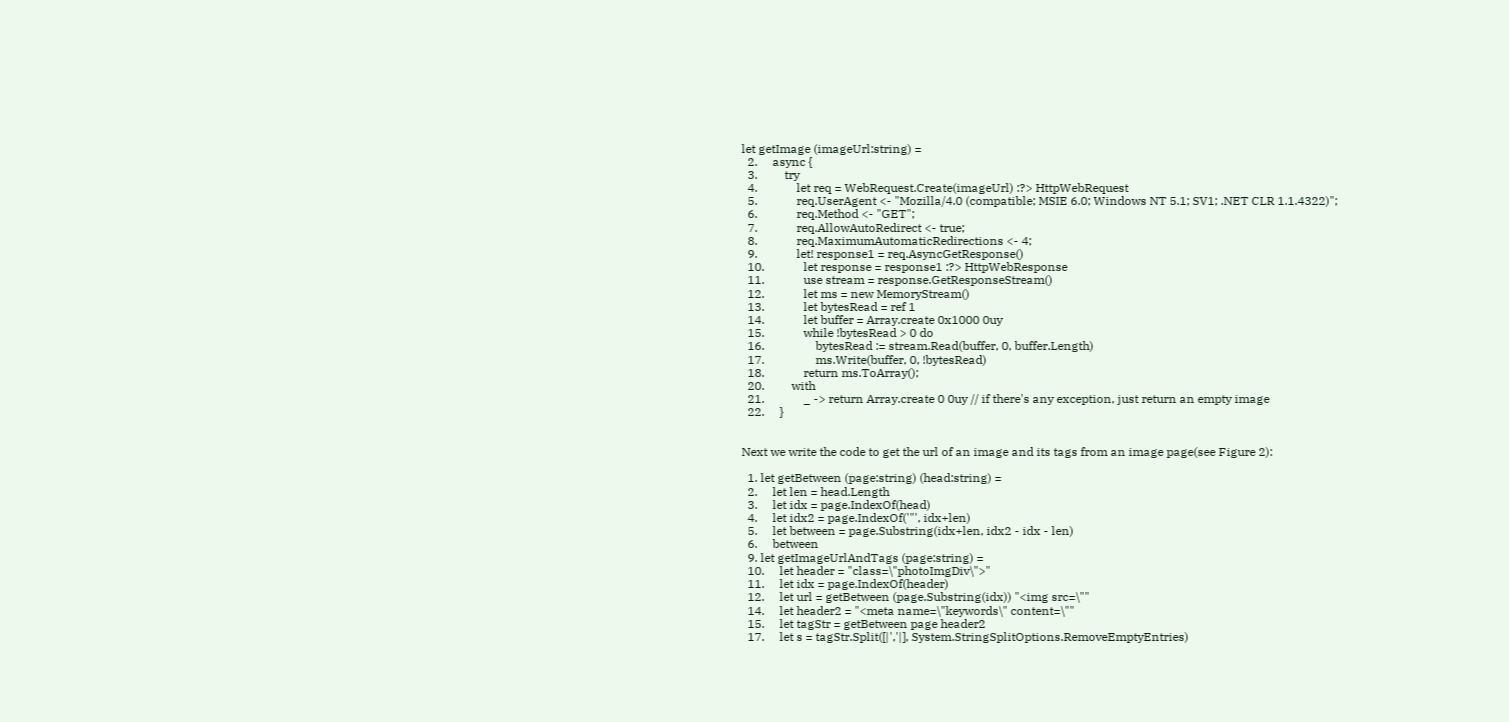let getImage (imageUrl:string) =
  2.     async {
  3.         try
  4.             let req = WebRequest.Create(imageUrl) :?> HttpWebRequest
  5.             req.UserAgent <- "Mozilla/4.0 (compatible; MSIE 6.0; Windows NT 5.1; SV1; .NET CLR 1.1.4322)";
  6.             req.Method <- "GET";
  7.             req.AllowAutoRedirect <- true;
  8.             req.MaximumAutomaticRedirections <- 4;
  9.             let! response1 = req.AsyncGetResponse()
  10.             let response = response1 :?> HttpWebResponse
  11.             use stream = response.GetResponseStream()
  12.             let ms = new MemoryStream()
  13.             let bytesRead = ref 1
  14.             let buffer = Array.create 0x1000 0uy
  15.             while !bytesRead > 0 do
  16.                 bytesRead := stream.Read(buffer, 0, buffer.Length)
  17.                 ms.Write(buffer, 0, !bytesRead)
  18.             return ms.ToArray();
  20.         with
  21.             _ -> return Array.create 0 0uy // if there's any exception, just return an empty image
  22.     }


Next we write the code to get the url of an image and its tags from an image page(see Figure 2):

  1. let getBetween (page:string) (head:string) =
  2.     let len = head.Length
  3.     let idx = page.IndexOf(head)
  4.     let idx2 = page.IndexOf('"', idx+len)
  5.     let between = page.Substring(idx+len, idx2 - idx - len)
  6.     between
  9. let getImageUrlAndTags (page:string) =
  10.     let header = "class=\"photoImgDiv\">"
  11.     let idx = page.IndexOf(header)
  12.     let url = getBetween (page.Substring(idx)) "<img src=\""
  14.     let header2 = "<meta name=\"keywords\" content=\""
  15.     let tagStr = getBetween page header2
  17.     let s = tagStr.Split([|','|], System.StringSplitOptions.RemoveEmptyEntries)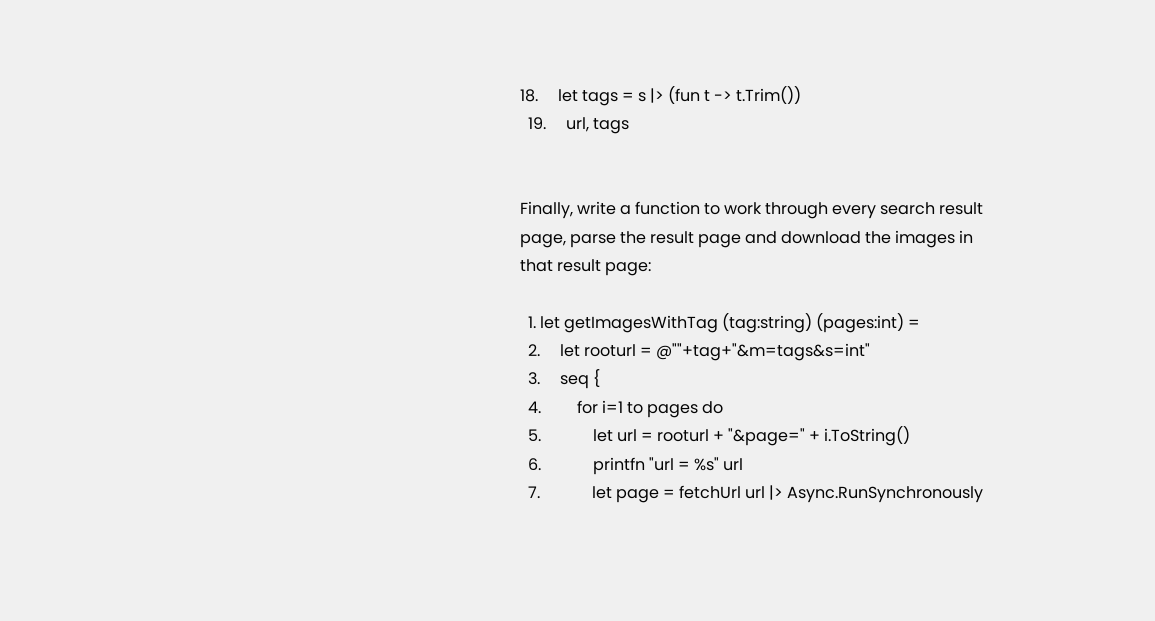18.     let tags = s |> (fun t -> t.Trim())
  19.     url, tags


Finally, write a function to work through every search result page, parse the result page and download the images in that result page:

  1. let getImagesWithTag (tag:string) (pages:int) =
  2.     let rooturl = @""+tag+"&m=tags&s=int"
  3.     seq {
  4.         for i=1 to pages do
  5.             let url = rooturl + "&page=" + i.ToString()
  6.             printfn "url = %s" url
  7.             let page = fetchUrl url |> Async.RunSynchronously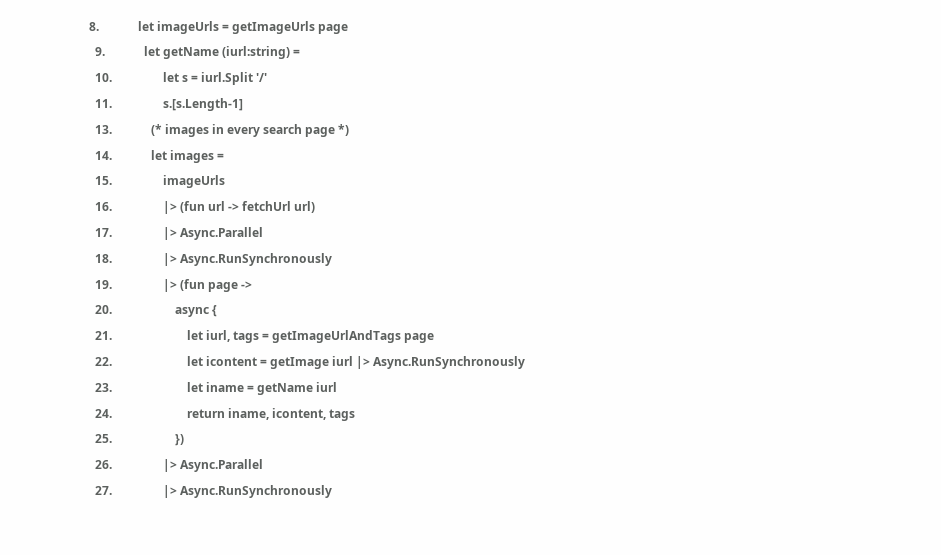8.             let imageUrls = getImageUrls page
  9.             let getName (iurl:string) =
  10.                 let s = iurl.Split '/'
  11.                 s.[s.Length-1]
  13.             (* images in every search page *)
  14.             let images =
  15.                 imageUrls
  16.                 |> (fun url -> fetchUrl url)
  17.                 |> Async.Parallel
  18.                 |> Async.RunSynchronously
  19.                 |> (fun page ->
  20.                     async {
  21.                         let iurl, tags = getImageUrlAndTags page
  22.                         let icontent = getImage iurl |> Async.RunSynchronously
  23.                         let iname = getName iurl
  24.                         return iname, icontent, tags
  25.                     })
  26.                 |> Async.Parallel
  27.                 |> Async.RunSynchronously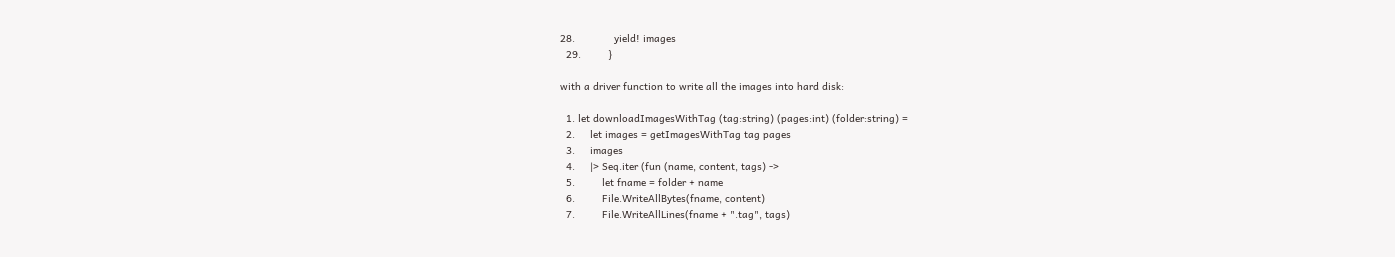28.             yield! images
  29.         }

with a driver function to write all the images into hard disk:

  1. let downloadImagesWithTag (tag:string) (pages:int) (folder:string) =
  2.     let images = getImagesWithTag tag pages
  3.     images
  4.     |> Seq.iter (fun (name, content, tags) ->
  5.         let fname = folder + name
  6.         File.WriteAllBytes(fname, content)
  7.         File.WriteAllLines(fname + ".tag", tags)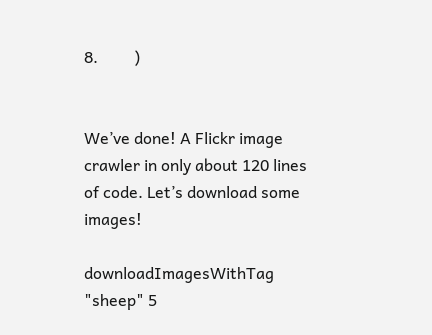8.         )


We’ve done! A Flickr image crawler in only about 120 lines of code. Let’s download some images!

downloadImagesWithTag "sheep" 5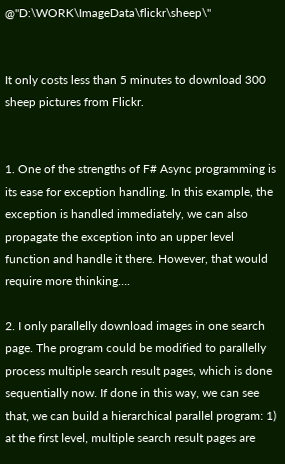@"D:\WORK\ImageData\flickr\sheep\"


It only costs less than 5 minutes to download 300 sheep pictures from Flickr.


1. One of the strengths of F# Async programming is its ease for exception handling. In this example, the exception is handled immediately, we can also propagate the exception into an upper level function and handle it there. However, that would require more thinking….

2. I only parallelly download images in one search page. The program could be modified to parallelly process multiple search result pages, which is done sequentially now. If done in this way, we can see that, we can build a hierarchical parallel program: 1) at the first level, multiple search result pages are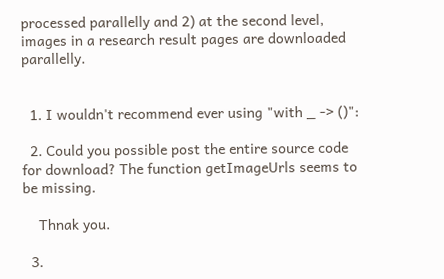processed parallelly and 2) at the second level, images in a research result pages are downloaded parallelly.


  1. I wouldn't recommend ever using "with _ -> ()":

  2. Could you possible post the entire source code for download? The function getImageUrls seems to be missing.

    Thnak you.

  3.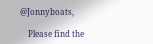@Jonnyboats,

    Please find the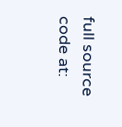full source code at: